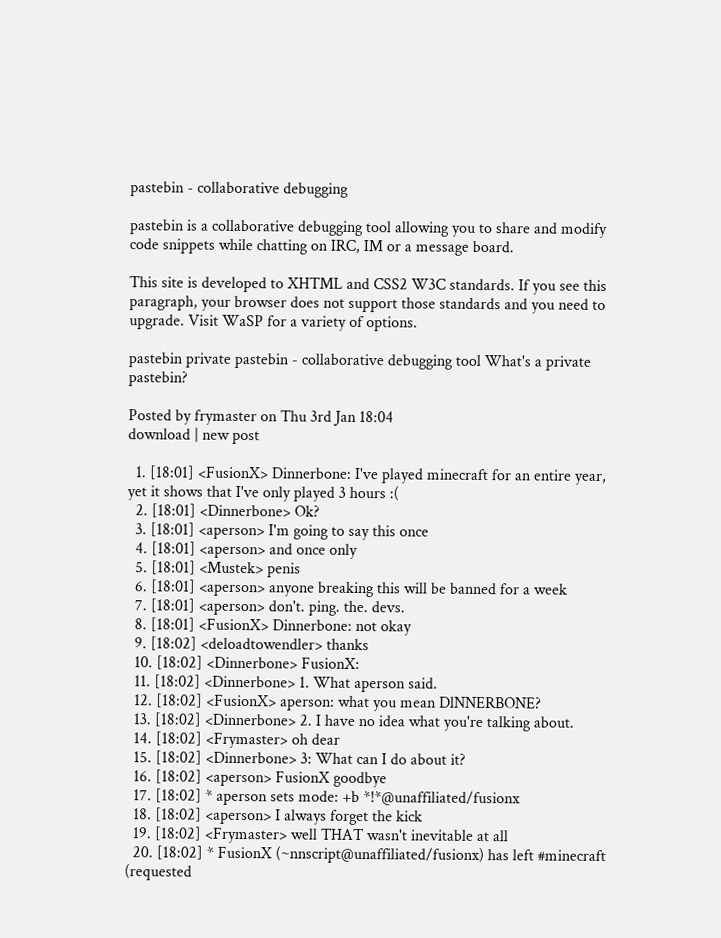pastebin - collaborative debugging

pastebin is a collaborative debugging tool allowing you to share and modify code snippets while chatting on IRC, IM or a message board.

This site is developed to XHTML and CSS2 W3C standards. If you see this paragraph, your browser does not support those standards and you need to upgrade. Visit WaSP for a variety of options.

pastebin private pastebin - collaborative debugging tool What's a private pastebin?

Posted by frymaster on Thu 3rd Jan 18:04
download | new post

  1. [18:01] <FusionX> Dinnerbone: I've played minecraft for an entire year, yet it shows that I've only played 3 hours :(
  2. [18:01] <Dinnerbone> Ok?
  3. [18:01] <aperson> I'm going to say this once
  4. [18:01] <aperson> and once only
  5. [18:01] <Mustek> penis
  6. [18:01] <aperson> anyone breaking this will be banned for a week
  7. [18:01] <aperson> don't. ping. the. devs.
  8. [18:01] <FusionX> Dinnerbone: not okay
  9. [18:02] <deloadtowendler> thanks
  10. [18:02] <Dinnerbone> FusionX:
  11. [18:02] <Dinnerbone> 1. What aperson said.
  12. [18:02] <FusionX> aperson: what you mean DlNNERBONE?
  13. [18:02] <Dinnerbone> 2. I have no idea what you're talking about.
  14. [18:02] <Frymaster> oh dear
  15. [18:02] <Dinnerbone> 3: What can I do about it?
  16. [18:02] <aperson> FusionX goodbye
  17. [18:02] * aperson sets mode: +b *!*@unaffiliated/fusionx
  18. [18:02] <aperson> I always forget the kick
  19. [18:02] <Frymaster> well THAT wasn't inevitable at all
  20. [18:02] * FusionX (~nnscript@unaffiliated/fusionx) has left #minecraft (requested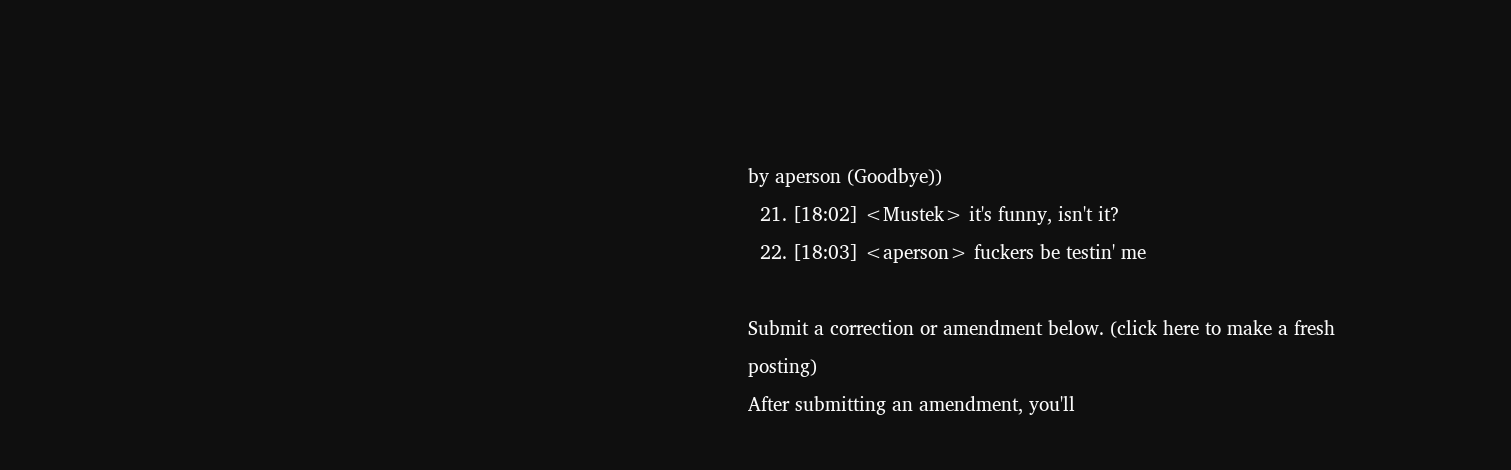by aperson (Goodbye))
  21. [18:02] <Mustek> it's funny, isn't it?
  22. [18:03] <aperson> fuckers be testin' me

Submit a correction or amendment below. (click here to make a fresh posting)
After submitting an amendment, you'll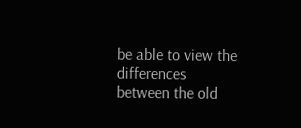be able to view the differences between the old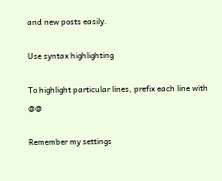and new posts easily.

Use syntax highlighting

To highlight particular lines, prefix each line with @@

Remember my settings